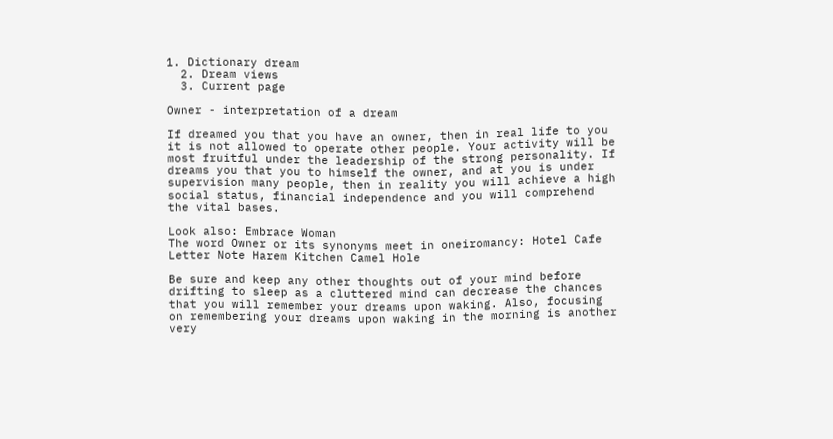1. Dictionary dream
  2. Dream views
  3. Current page

Owner - interpretation of a dream

If dreamed you that you have an owner, then in real life to you it is not allowed to operate other people. Your activity will be most fruitful under the leadership of the strong personality. If dreams you that you to himself the owner, and at you is under supervision many people, then in reality you will achieve a high social status, financial independence and you will comprehend the vital bases.

Look also: Embrace Woman
The word Owner or its synonyms meet in oneiromancy: Hotel Cafe Letter Note Harem Kitchen Camel Hole

Be sure and keep any other thoughts out of your mind before drifting to sleep as a cluttered mind can decrease the chances that you will remember your dreams upon waking. Also, focusing on remembering your dreams upon waking in the morning is another very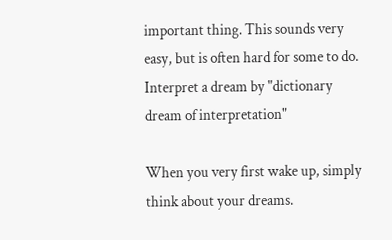important thing. This sounds very easy, but is often hard for some to do. Interpret a dream by "dictionary dream of interpretation"

When you very first wake up, simply think about your dreams.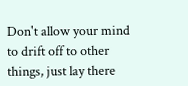Don't allow your mind to drift off to other things, just lay there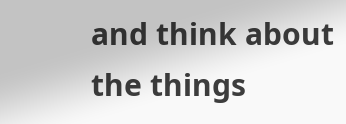and think about the things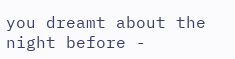you dreamt about the night before -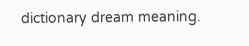dictionary dream meaning.